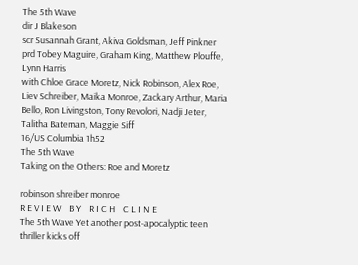The 5th Wave
dir J Blakeson
scr Susannah Grant, Akiva Goldsman, Jeff Pinkner
prd Tobey Maguire, Graham King, Matthew Plouffe, Lynn Harris
with Chloe Grace Moretz, Nick Robinson, Alex Roe, Liev Schreiber, Maika Monroe, Zackary Arthur, Maria Bello, Ron Livingston, Tony Revolori, Nadji Jeter, Talitha Bateman, Maggie Siff
16/US Columbia 1h52
The 5th Wave
Taking on the Others: Roe and Moretz

robinson shreiber monroe
R E V I E W    B Y    R I C H    C L I N E
The 5th Wave Yet another post-apocalyptic teen thriller kicks off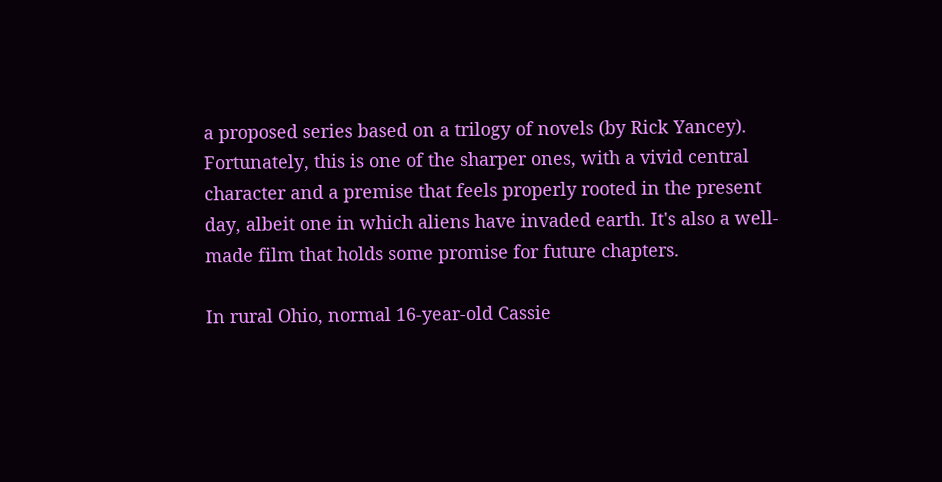a proposed series based on a trilogy of novels (by Rick Yancey). Fortunately, this is one of the sharper ones, with a vivid central character and a premise that feels properly rooted in the present day, albeit one in which aliens have invaded earth. It's also a well-made film that holds some promise for future chapters.

In rural Ohio, normal 16-year-old Cassie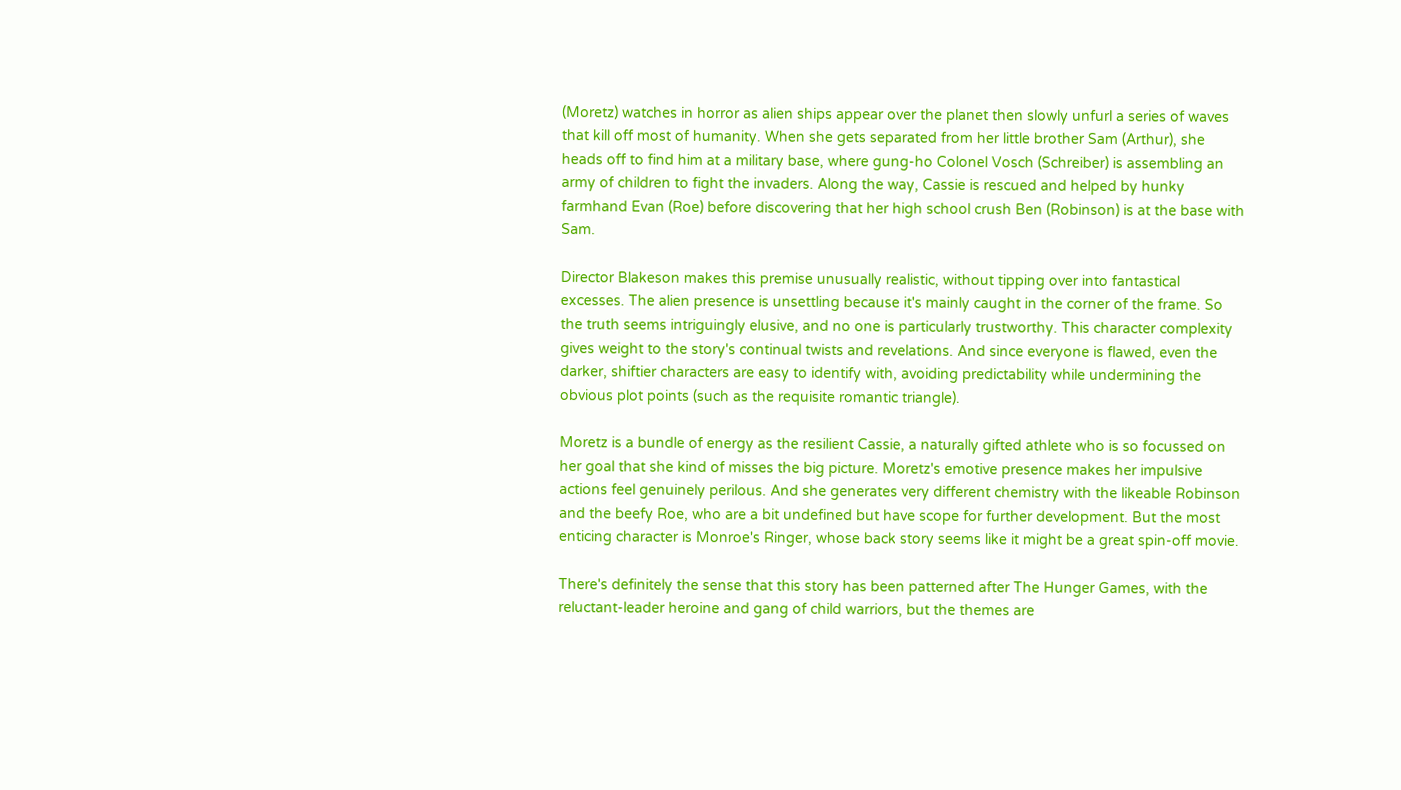(Moretz) watches in horror as alien ships appear over the planet then slowly unfurl a series of waves that kill off most of humanity. When she gets separated from her little brother Sam (Arthur), she heads off to find him at a military base, where gung-ho Colonel Vosch (Schreiber) is assembling an army of children to fight the invaders. Along the way, Cassie is rescued and helped by hunky farmhand Evan (Roe) before discovering that her high school crush Ben (Robinson) is at the base with Sam.

Director Blakeson makes this premise unusually realistic, without tipping over into fantastical excesses. The alien presence is unsettling because it's mainly caught in the corner of the frame. So the truth seems intriguingly elusive, and no one is particularly trustworthy. This character complexity gives weight to the story's continual twists and revelations. And since everyone is flawed, even the darker, shiftier characters are easy to identify with, avoiding predictability while undermining the obvious plot points (such as the requisite romantic triangle).

Moretz is a bundle of energy as the resilient Cassie, a naturally gifted athlete who is so focussed on her goal that she kind of misses the big picture. Moretz's emotive presence makes her impulsive actions feel genuinely perilous. And she generates very different chemistry with the likeable Robinson and the beefy Roe, who are a bit undefined but have scope for further development. But the most enticing character is Monroe's Ringer, whose back story seems like it might be a great spin-off movie.

There's definitely the sense that this story has been patterned after The Hunger Games, with the reluctant-leader heroine and gang of child warriors, but the themes are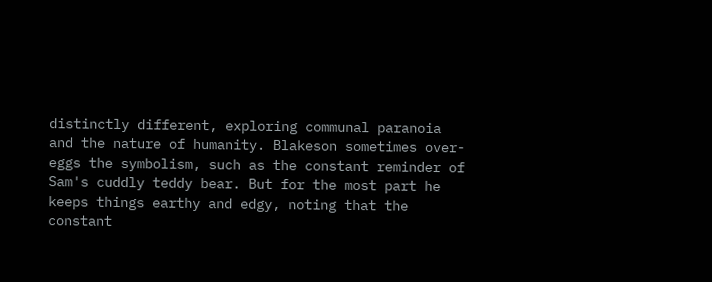distinctly different, exploring communal paranoia and the nature of humanity. Blakeson sometimes over-eggs the symbolism, such as the constant reminder of Sam's cuddly teddy bear. But for the most part he keeps things earthy and edgy, noting that the constant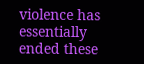violence has essentially ended these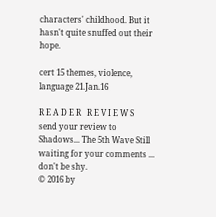characters' childhood. But it hasn't quite snuffed out their hope.

cert 15 themes, violence, language 21.Jan.16

R E A D E R   R E V I E W S
send your review to Shadows... The 5th Wave Still waiting for your comments ... don't be shy.
© 2016 by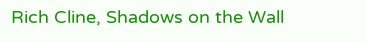Rich Cline, Shadows on the Wall